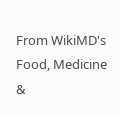From WikiMD's Food, Medicine &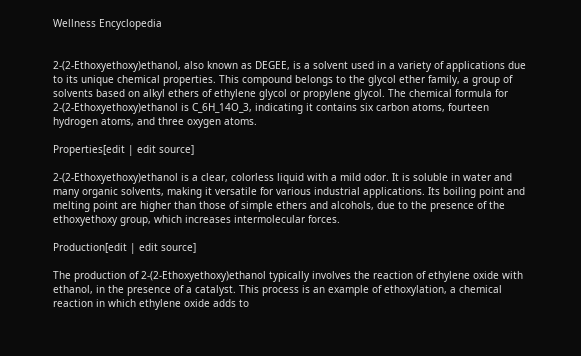Wellness Encyclopedia


2-(2-Ethoxyethoxy)ethanol, also known as DEGEE, is a solvent used in a variety of applications due to its unique chemical properties. This compound belongs to the glycol ether family, a group of solvents based on alkyl ethers of ethylene glycol or propylene glycol. The chemical formula for 2-(2-Ethoxyethoxy)ethanol is C_6H_14O_3, indicating it contains six carbon atoms, fourteen hydrogen atoms, and three oxygen atoms.

Properties[edit | edit source]

2-(2-Ethoxyethoxy)ethanol is a clear, colorless liquid with a mild odor. It is soluble in water and many organic solvents, making it versatile for various industrial applications. Its boiling point and melting point are higher than those of simple ethers and alcohols, due to the presence of the ethoxyethoxy group, which increases intermolecular forces.

Production[edit | edit source]

The production of 2-(2-Ethoxyethoxy)ethanol typically involves the reaction of ethylene oxide with ethanol, in the presence of a catalyst. This process is an example of ethoxylation, a chemical reaction in which ethylene oxide adds to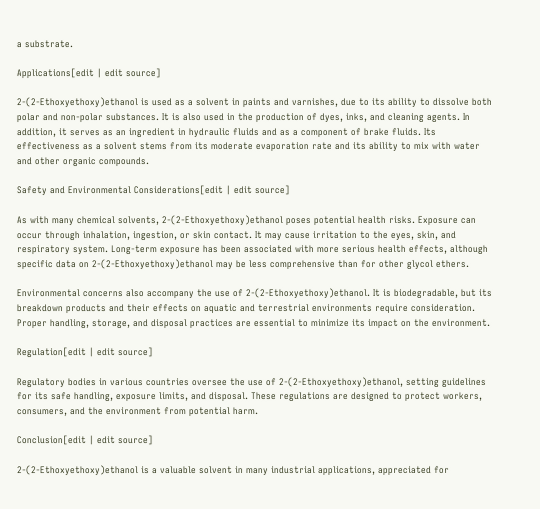a substrate.

Applications[edit | edit source]

2-(2-Ethoxyethoxy)ethanol is used as a solvent in paints and varnishes, due to its ability to dissolve both polar and non-polar substances. It is also used in the production of dyes, inks, and cleaning agents. In addition, it serves as an ingredient in hydraulic fluids and as a component of brake fluids. Its effectiveness as a solvent stems from its moderate evaporation rate and its ability to mix with water and other organic compounds.

Safety and Environmental Considerations[edit | edit source]

As with many chemical solvents, 2-(2-Ethoxyethoxy)ethanol poses potential health risks. Exposure can occur through inhalation, ingestion, or skin contact. It may cause irritation to the eyes, skin, and respiratory system. Long-term exposure has been associated with more serious health effects, although specific data on 2-(2-Ethoxyethoxy)ethanol may be less comprehensive than for other glycol ethers.

Environmental concerns also accompany the use of 2-(2-Ethoxyethoxy)ethanol. It is biodegradable, but its breakdown products and their effects on aquatic and terrestrial environments require consideration. Proper handling, storage, and disposal practices are essential to minimize its impact on the environment.

Regulation[edit | edit source]

Regulatory bodies in various countries oversee the use of 2-(2-Ethoxyethoxy)ethanol, setting guidelines for its safe handling, exposure limits, and disposal. These regulations are designed to protect workers, consumers, and the environment from potential harm.

Conclusion[edit | edit source]

2-(2-Ethoxyethoxy)ethanol is a valuable solvent in many industrial applications, appreciated for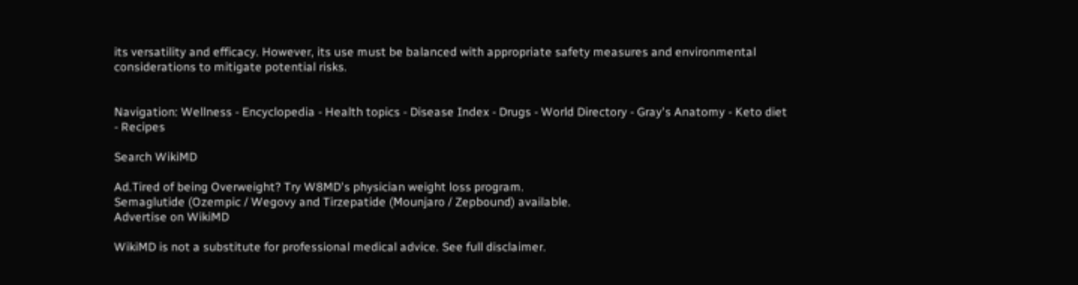its versatility and efficacy. However, its use must be balanced with appropriate safety measures and environmental considerations to mitigate potential risks.


Navigation: Wellness - Encyclopedia - Health topics - Disease Index - Drugs - World Directory - Gray's Anatomy - Keto diet - Recipes

Search WikiMD

Ad.Tired of being Overweight? Try W8MD's physician weight loss program.
Semaglutide (Ozempic / Wegovy and Tirzepatide (Mounjaro / Zepbound) available.
Advertise on WikiMD

WikiMD is not a substitute for professional medical advice. See full disclaimer.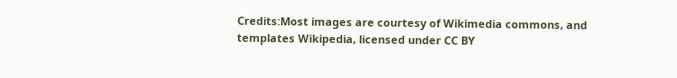Credits:Most images are courtesy of Wikimedia commons, and templates Wikipedia, licensed under CC BY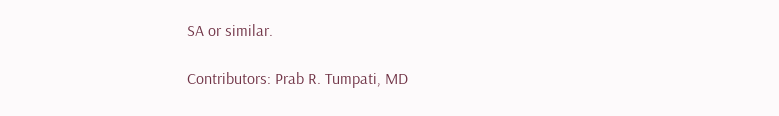SA or similar.

Contributors: Prab R. Tumpati, MD